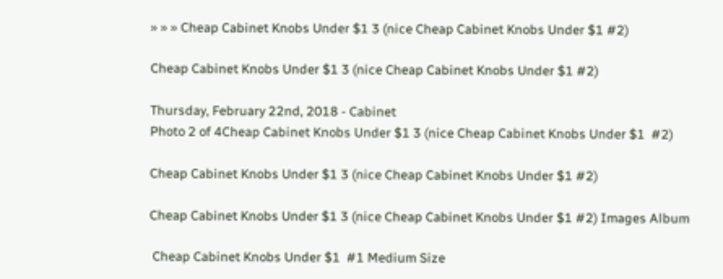» » » Cheap Cabinet Knobs Under $1 3 (nice Cheap Cabinet Knobs Under $1 #2)

Cheap Cabinet Knobs Under $1 3 (nice Cheap Cabinet Knobs Under $1 #2)

Thursday, February 22nd, 2018 - Cabinet
Photo 2 of 4Cheap Cabinet Knobs Under $1 3 (nice Cheap Cabinet Knobs Under $1  #2)

Cheap Cabinet Knobs Under $1 3 (nice Cheap Cabinet Knobs Under $1 #2)

Cheap Cabinet Knobs Under $1 3 (nice Cheap Cabinet Knobs Under $1 #2) Images Album

 Cheap Cabinet Knobs Under $1  #1 Medium Size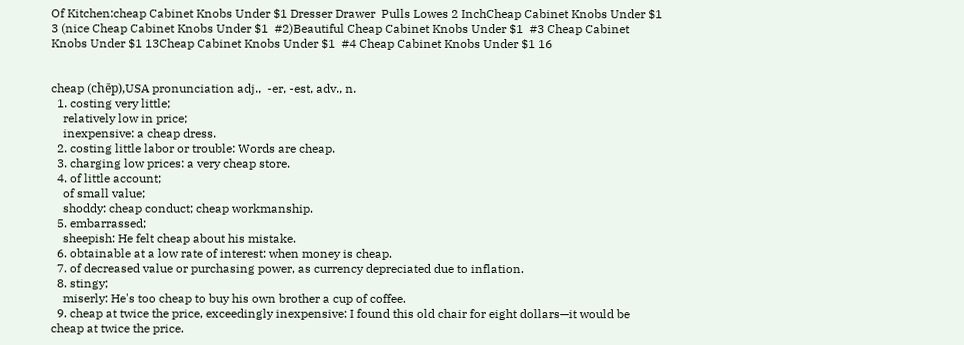Of Kitchen:cheap Cabinet Knobs Under $1 Dresser Drawer  Pulls Lowes 2 InchCheap Cabinet Knobs Under $1 3 (nice Cheap Cabinet Knobs Under $1  #2)Beautiful Cheap Cabinet Knobs Under $1  #3 Cheap Cabinet Knobs Under $1 13Cheap Cabinet Knobs Under $1  #4 Cheap Cabinet Knobs Under $1 16


cheap (chēp),USA pronunciation adj.,  -er, -est, adv., n.
  1. costing very little;
    relatively low in price;
    inexpensive: a cheap dress.
  2. costing little labor or trouble: Words are cheap.
  3. charging low prices: a very cheap store.
  4. of little account;
    of small value;
    shoddy: cheap conduct; cheap workmanship.
  5. embarrassed;
    sheepish: He felt cheap about his mistake.
  6. obtainable at a low rate of interest: when money is cheap.
  7. of decreased value or purchasing power, as currency depreciated due to inflation.
  8. stingy;
    miserly: He's too cheap to buy his own brother a cup of coffee.
  9. cheap at twice the price, exceedingly inexpensive: I found this old chair for eight dollars—it would be cheap at twice the price.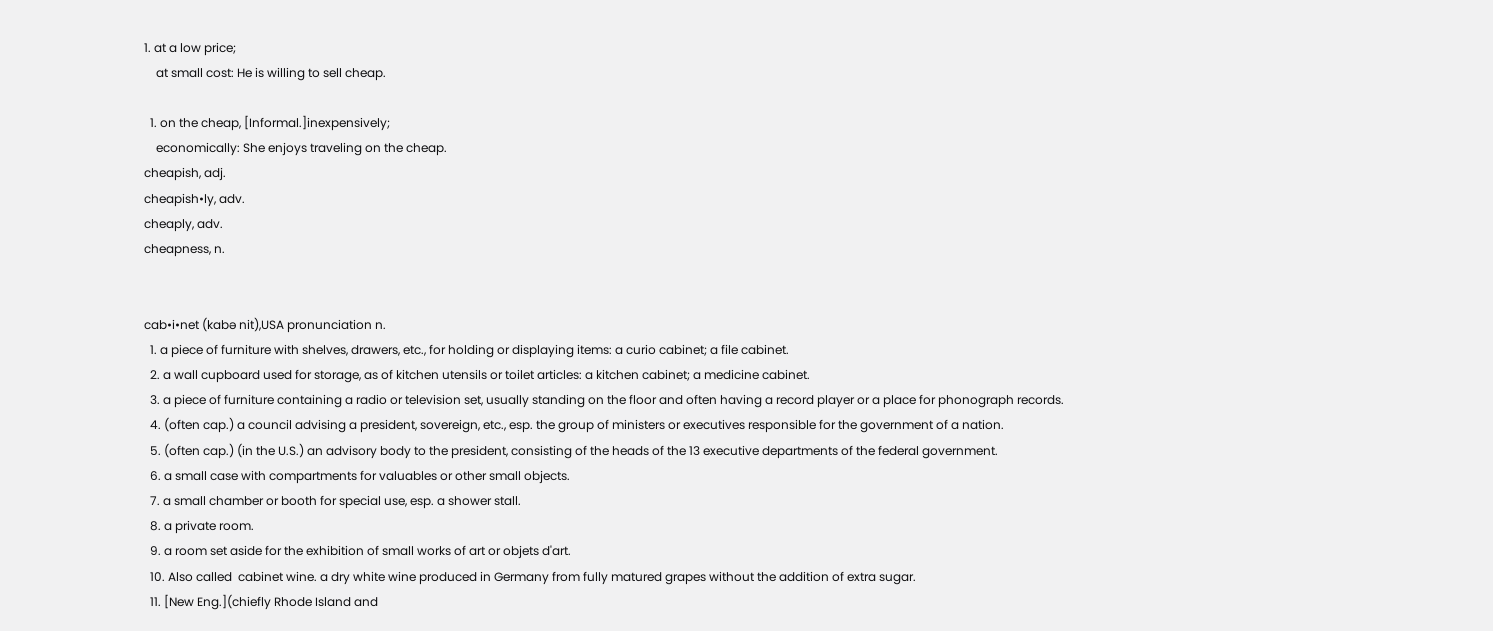1. at a low price;
    at small cost: He is willing to sell cheap.

  1. on the cheap, [Informal.]inexpensively;
    economically: She enjoys traveling on the cheap.
cheapish, adj.
cheapish•ly, adv.
cheaply, adv.
cheapness, n.


cab•i•net (kabə nit),USA pronunciation n.
  1. a piece of furniture with shelves, drawers, etc., for holding or displaying items: a curio cabinet; a file cabinet.
  2. a wall cupboard used for storage, as of kitchen utensils or toilet articles: a kitchen cabinet; a medicine cabinet.
  3. a piece of furniture containing a radio or television set, usually standing on the floor and often having a record player or a place for phonograph records.
  4. (often cap.) a council advising a president, sovereign, etc., esp. the group of ministers or executives responsible for the government of a nation.
  5. (often cap.) (in the U.S.) an advisory body to the president, consisting of the heads of the 13 executive departments of the federal government.
  6. a small case with compartments for valuables or other small objects.
  7. a small chamber or booth for special use, esp. a shower stall.
  8. a private room.
  9. a room set aside for the exhibition of small works of art or objets d'art.
  10. Also called  cabinet wine. a dry white wine produced in Germany from fully matured grapes without the addition of extra sugar.
  11. [New Eng.](chiefly Rhode Island and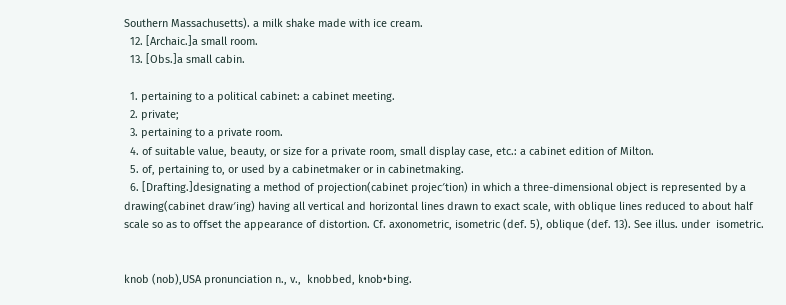Southern Massachusetts). a milk shake made with ice cream.
  12. [Archaic.]a small room.
  13. [Obs.]a small cabin.

  1. pertaining to a political cabinet: a cabinet meeting.
  2. private;
  3. pertaining to a private room.
  4. of suitable value, beauty, or size for a private room, small display case, etc.: a cabinet edition of Milton.
  5. of, pertaining to, or used by a cabinetmaker or in cabinetmaking.
  6. [Drafting.]designating a method of projection(cabinet projec′tion) in which a three-dimensional object is represented by a drawing(cabinet draw′ing) having all vertical and horizontal lines drawn to exact scale, with oblique lines reduced to about half scale so as to offset the appearance of distortion. Cf. axonometric, isometric (def. 5), oblique (def. 13). See illus. under  isometric.


knob (nob),USA pronunciation n., v.,  knobbed, knob•bing.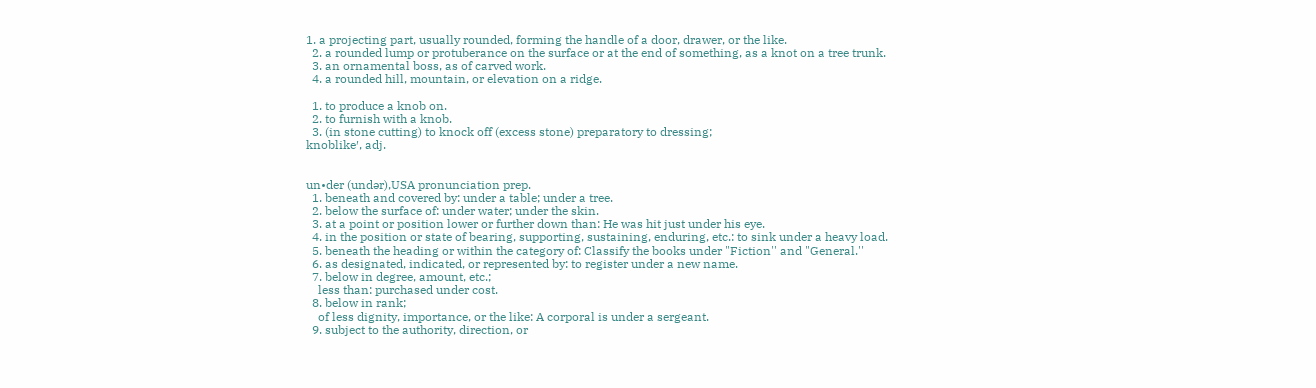1. a projecting part, usually rounded, forming the handle of a door, drawer, or the like.
  2. a rounded lump or protuberance on the surface or at the end of something, as a knot on a tree trunk.
  3. an ornamental boss, as of carved work.
  4. a rounded hill, mountain, or elevation on a ridge.

  1. to produce a knob on.
  2. to furnish with a knob.
  3. (in stone cutting) to knock off (excess stone) preparatory to dressing;
knoblike′, adj.


un•der (undər),USA pronunciation prep.
  1. beneath and covered by: under a table; under a tree.
  2. below the surface of: under water; under the skin.
  3. at a point or position lower or further down than: He was hit just under his eye.
  4. in the position or state of bearing, supporting, sustaining, enduring, etc.: to sink under a heavy load.
  5. beneath the heading or within the category of: Classify the books under "Fiction'' and "General.''
  6. as designated, indicated, or represented by: to register under a new name.
  7. below in degree, amount, etc.;
    less than: purchased under cost.
  8. below in rank;
    of less dignity, importance, or the like: A corporal is under a sergeant.
  9. subject to the authority, direction, or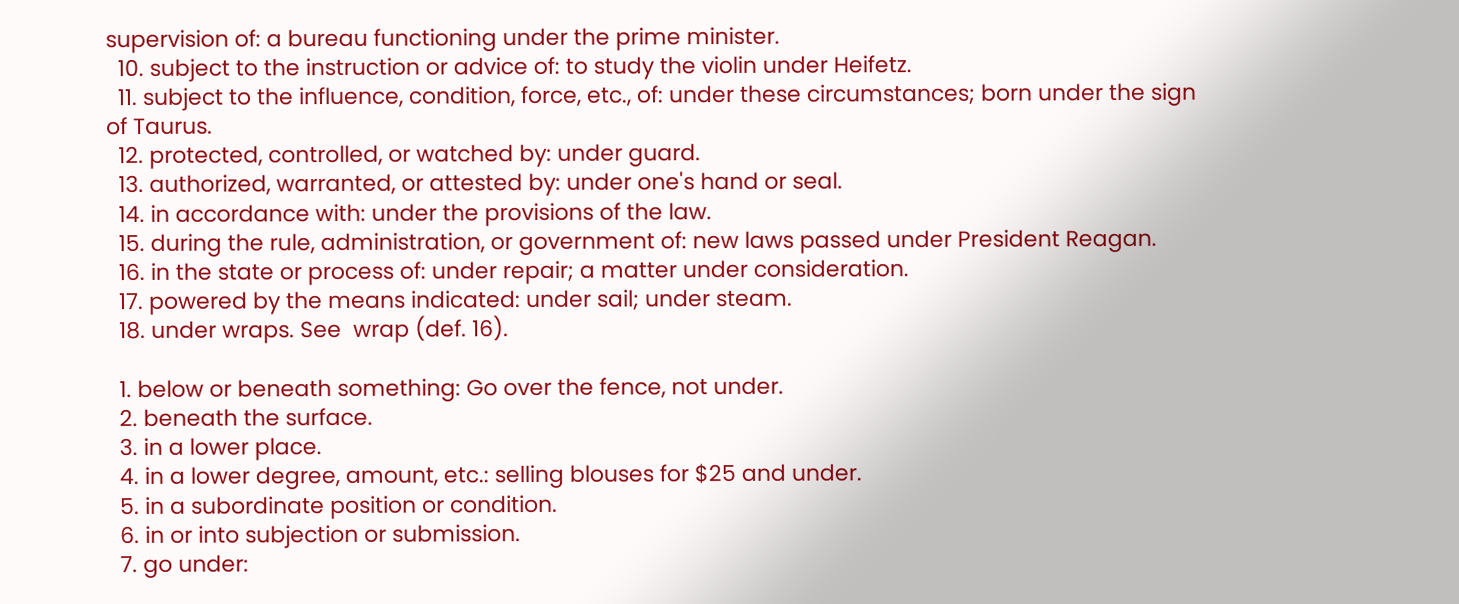supervision of: a bureau functioning under the prime minister.
  10. subject to the instruction or advice of: to study the violin under Heifetz.
  11. subject to the influence, condition, force, etc., of: under these circumstances; born under the sign of Taurus.
  12. protected, controlled, or watched by: under guard.
  13. authorized, warranted, or attested by: under one's hand or seal.
  14. in accordance with: under the provisions of the law.
  15. during the rule, administration, or government of: new laws passed under President Reagan.
  16. in the state or process of: under repair; a matter under consideration.
  17. powered by the means indicated: under sail; under steam.
  18. under wraps. See  wrap (def. 16).

  1. below or beneath something: Go over the fence, not under.
  2. beneath the surface.
  3. in a lower place.
  4. in a lower degree, amount, etc.: selling blouses for $25 and under.
  5. in a subordinate position or condition.
  6. in or into subjection or submission.
  7. go under: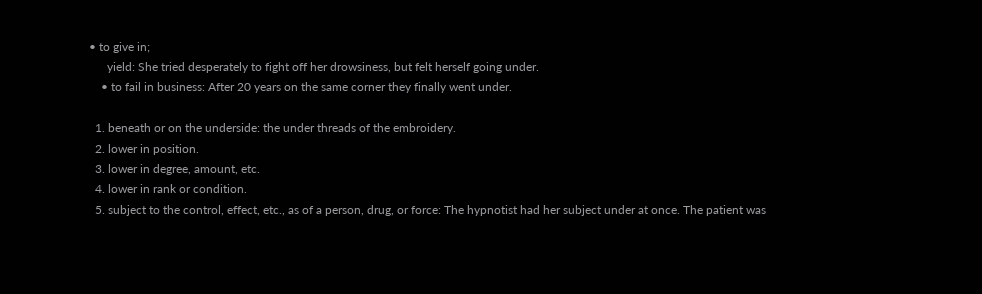• to give in;
      yield: She tried desperately to fight off her drowsiness, but felt herself going under.
    • to fail in business: After 20 years on the same corner they finally went under.

  1. beneath or on the underside: the under threads of the embroidery.
  2. lower in position.
  3. lower in degree, amount, etc.
  4. lower in rank or condition.
  5. subject to the control, effect, etc., as of a person, drug, or force: The hypnotist had her subject under at once. The patient was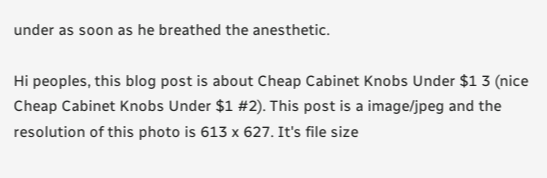under as soon as he breathed the anesthetic.

Hi peoples, this blog post is about Cheap Cabinet Knobs Under $1 3 (nice Cheap Cabinet Knobs Under $1 #2). This post is a image/jpeg and the resolution of this photo is 613 x 627. It's file size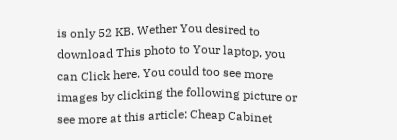is only 52 KB. Wether You desired to download This photo to Your laptop, you can Click here. You could too see more images by clicking the following picture or see more at this article: Cheap Cabinet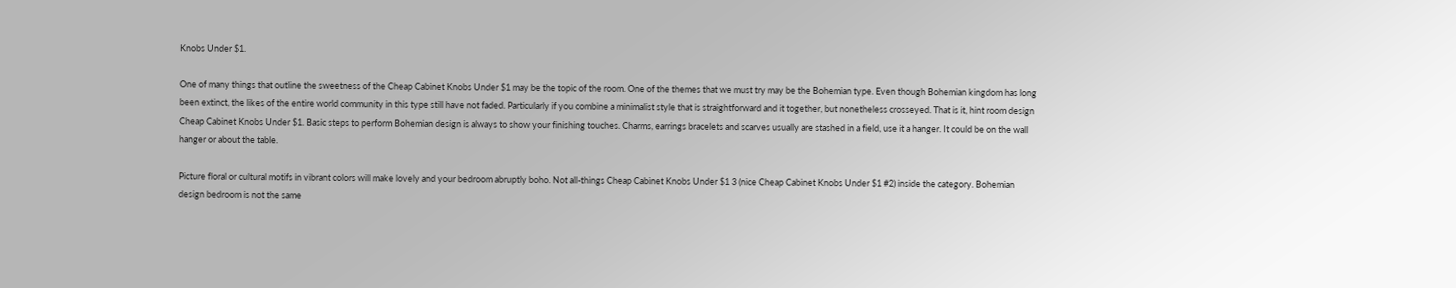Knobs Under $1.

One of many things that outline the sweetness of the Cheap Cabinet Knobs Under $1 may be the topic of the room. One of the themes that we must try may be the Bohemian type. Even though Bohemian kingdom has long been extinct, the likes of the entire world community in this type still have not faded. Particularly if you combine a minimalist style that is straightforward and it together, but nonetheless crosseyed. That is it, hint room design Cheap Cabinet Knobs Under $1. Basic steps to perform Bohemian design is always to show your finishing touches. Charms, earrings bracelets and scarves usually are stashed in a field, use it a hanger. It could be on the wall hanger or about the table.

Picture floral or cultural motifs in vibrant colors will make lovely and your bedroom abruptly boho. Not all-things Cheap Cabinet Knobs Under $1 3 (nice Cheap Cabinet Knobs Under $1 #2) inside the category. Bohemian design bedroom is not the same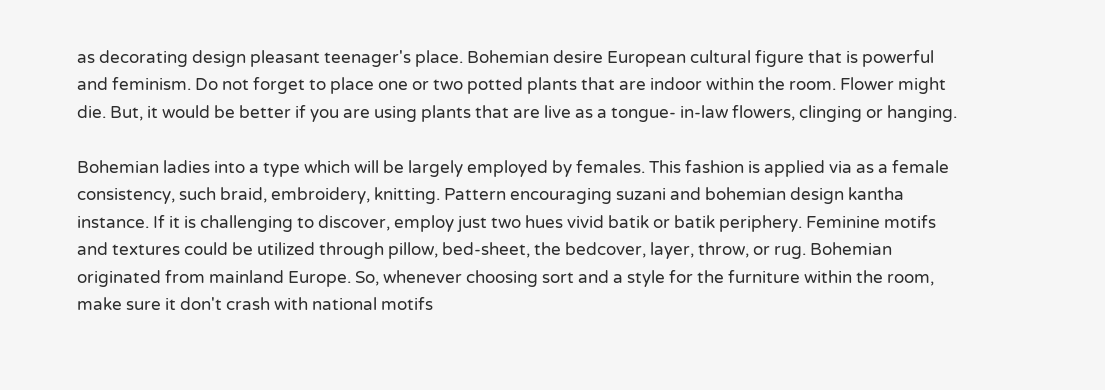as decorating design pleasant teenager's place. Bohemian desire European cultural figure that is powerful and feminism. Do not forget to place one or two potted plants that are indoor within the room. Flower might die. But, it would be better if you are using plants that are live as a tongue- in-law flowers, clinging or hanging.

Bohemian ladies into a type which will be largely employed by females. This fashion is applied via as a female consistency, such braid, embroidery, knitting. Pattern encouraging suzani and bohemian design kantha instance. If it is challenging to discover, employ just two hues vivid batik or batik periphery. Feminine motifs and textures could be utilized through pillow, bed-sheet, the bedcover, layer, throw, or rug. Bohemian originated from mainland Europe. So, whenever choosing sort and a style for the furniture within the room, make sure it don't crash with national motifs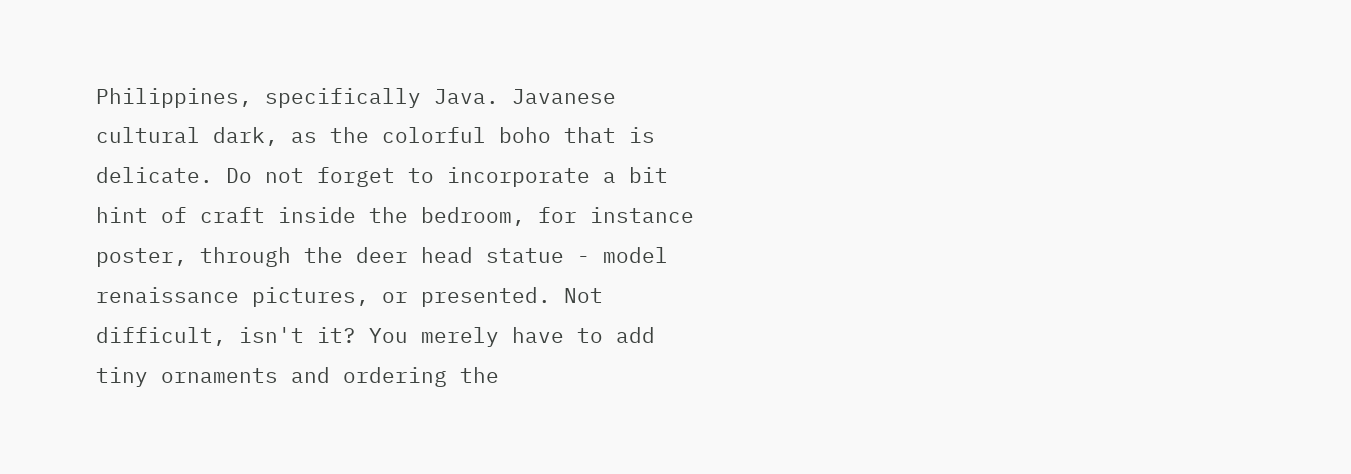Philippines, specifically Java. Javanese cultural dark, as the colorful boho that is delicate. Do not forget to incorporate a bit hint of craft inside the bedroom, for instance poster, through the deer head statue - model renaissance pictures, or presented. Not difficult, isn't it? You merely have to add tiny ornaments and ordering the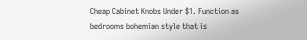Cheap Cabinet Knobs Under $1. Function as bedrooms bohemian style that is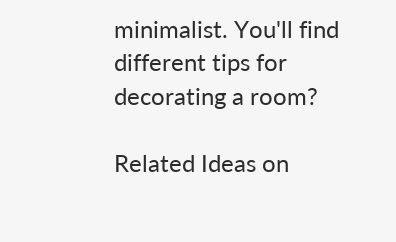minimalist. You'll find different tips for decorating a room?

Related Ideas on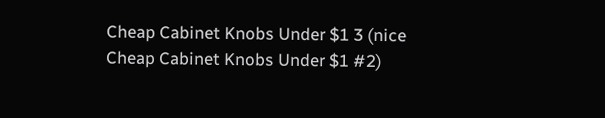Cheap Cabinet Knobs Under $1 3 (nice Cheap Cabinet Knobs Under $1 #2)